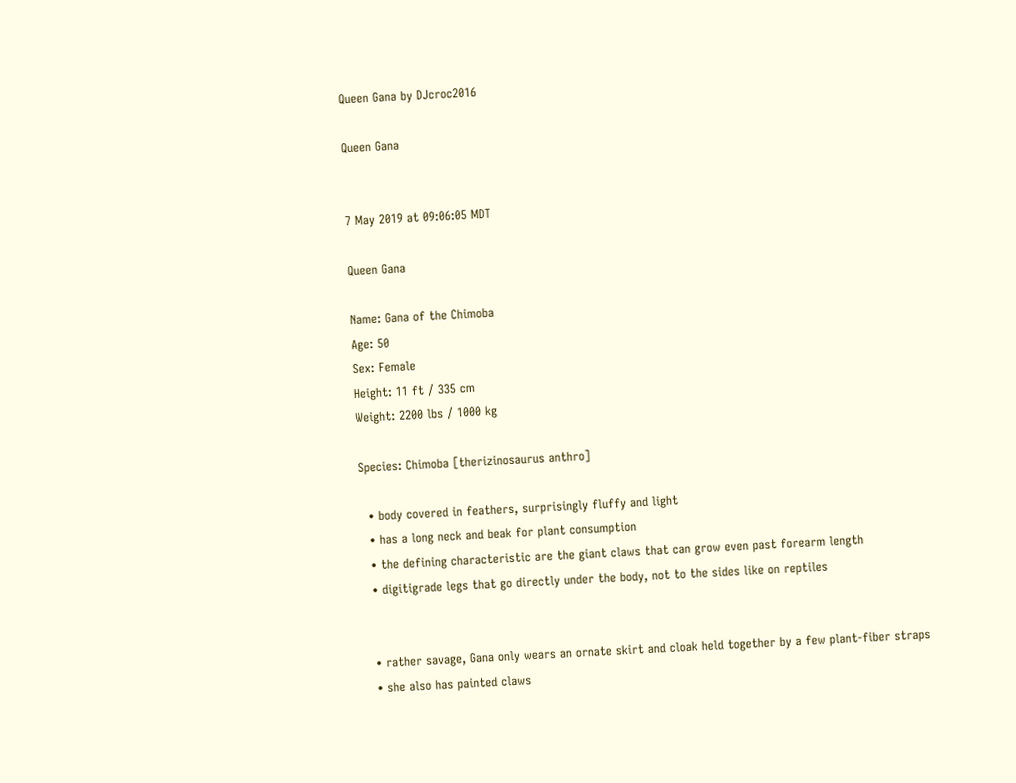Queen Gana by DJcroc2016

Queen Gana


7 May 2019 at 09:06:05 MDT

Queen Gana

Name: Gana of the Chimoba
Age: 50
Sex: Female
Height: 11 ft / 335 cm
Weight: 2200 lbs / 1000 kg

Species: Chimoba [therizinosaurus anthro]

  • body covered in feathers, surprisingly fluffy and light
  • has a long neck and beak for plant consumption
  • the defining characteristic are the giant claws that can grow even past forearm length
  • digitigrade legs that go directly under the body, not to the sides like on reptiles


  • rather savage, Gana only wears an ornate skirt and cloak held together by a few plant-fiber straps
  • she also has painted claws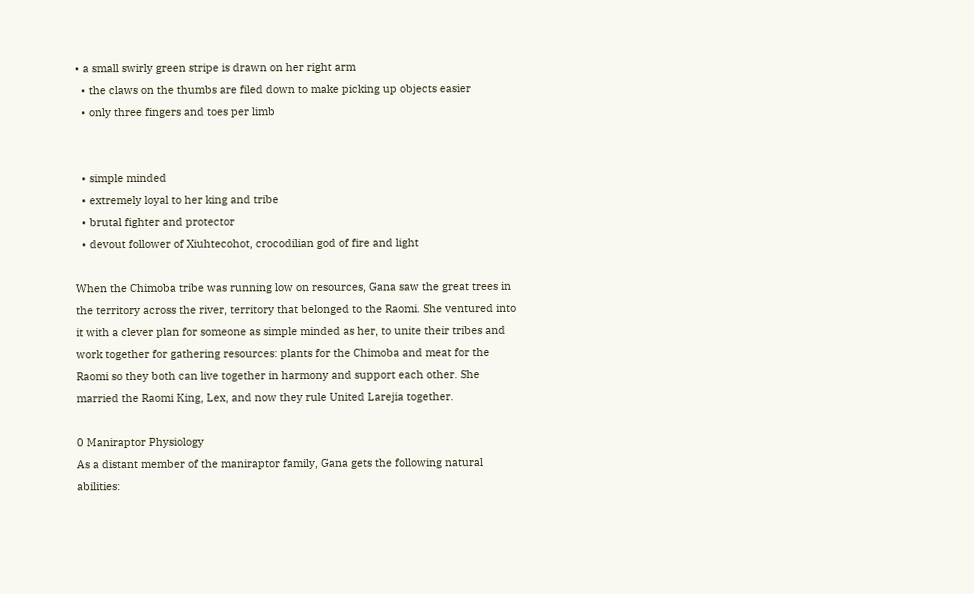• a small swirly green stripe is drawn on her right arm
  • the claws on the thumbs are filed down to make picking up objects easier
  • only three fingers and toes per limb


  • simple minded
  • extremely loyal to her king and tribe
  • brutal fighter and protector
  • devout follower of Xiuhtecohot, crocodilian god of fire and light

When the Chimoba tribe was running low on resources, Gana saw the great trees in the territory across the river, territory that belonged to the Raomi. She ventured into it with a clever plan for someone as simple minded as her, to unite their tribes and work together for gathering resources: plants for the Chimoba and meat for the Raomi so they both can live together in harmony and support each other. She married the Raomi King, Lex, and now they rule United Larejia together.

0 Maniraptor Physiology
As a distant member of the maniraptor family, Gana gets the following natural abilities: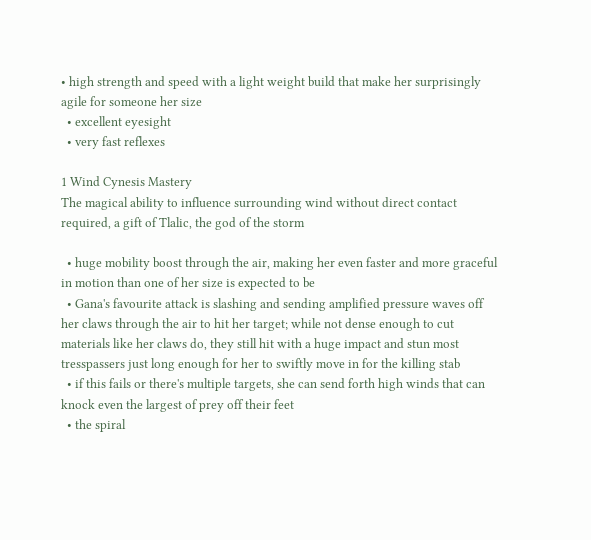• high strength and speed with a light weight build that make her surprisingly agile for someone her size
  • excellent eyesight
  • very fast reflexes

1 Wind Cynesis Mastery
The magical ability to influence surrounding wind without direct contact required, a gift of Tlalic, the god of the storm

  • huge mobility boost through the air, making her even faster and more graceful in motion than one of her size is expected to be
  • Gana's favourite attack is slashing and sending amplified pressure waves off her claws through the air to hit her target; while not dense enough to cut materials like her claws do, they still hit with a huge impact and stun most tresspassers just long enough for her to swiftly move in for the killing stab
  • if this fails or there's multiple targets, she can send forth high winds that can knock even the largest of prey off their feet
  • the spiral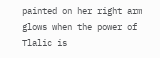painted on her right arm glows when the power of Tlalic is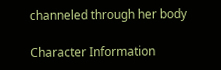channeled through her body

Character Information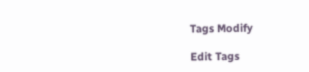Tags Modify

Edit Tags